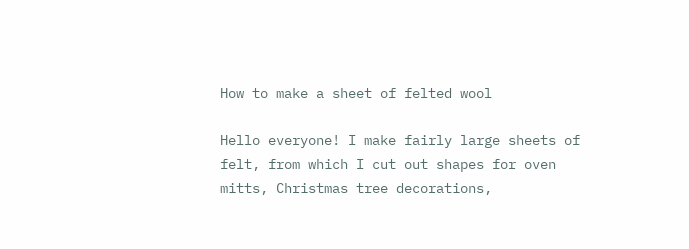How to make a sheet of felted wool

Hello everyone! I make fairly large sheets of felt, from which I cut out shapes for oven mitts, Christmas tree decorations,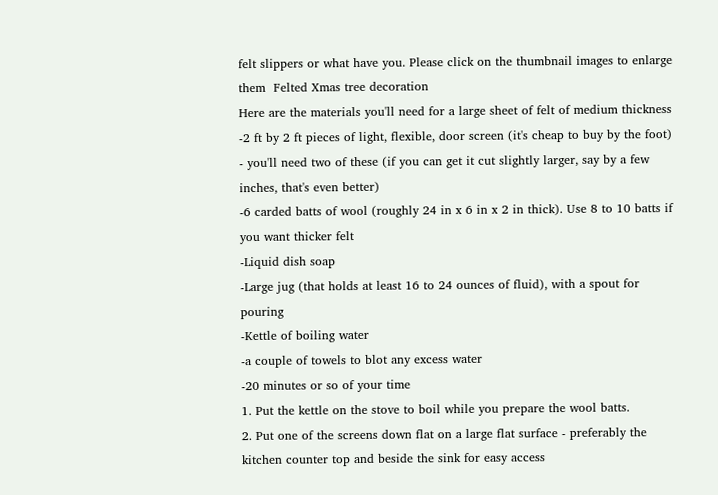felt slippers or what have you. Please click on the thumbnail images to enlarge them  Felted Xmas tree decoration
Here are the materials you'll need for a large sheet of felt of medium thickness
-2 ft by 2 ft pieces of light, flexible, door screen (it's cheap to buy by the foot) - you'll need two of these (if you can get it cut slightly larger, say by a few inches, that's even better)
-6 carded batts of wool (roughly 24 in x 6 in x 2 in thick). Use 8 to 10 batts if you want thicker felt
-Liquid dish soap
-Large jug (that holds at least 16 to 24 ounces of fluid), with a spout for pouring
-Kettle of boiling water
-a couple of towels to blot any excess water
-20 minutes or so of your time
1. Put the kettle on the stove to boil while you prepare the wool batts.
2. Put one of the screens down flat on a large flat surface - preferably the kitchen counter top and beside the sink for easy access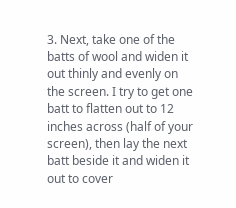3. Next, take one of the batts of wool and widen it out thinly and evenly on the screen. I try to get one batt to flatten out to 12 inches across (half of your screen), then lay the next batt beside it and widen it out to cover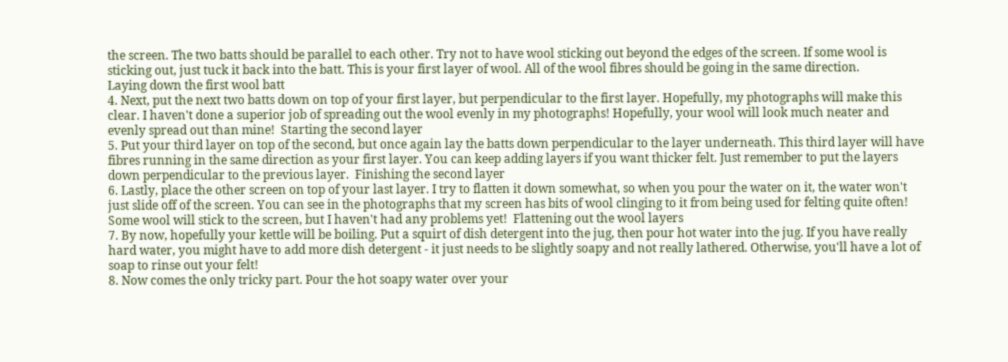the screen. The two batts should be parallel to each other. Try not to have wool sticking out beyond the edges of the screen. If some wool is sticking out, just tuck it back into the batt. This is your first layer of wool. All of the wool fibres should be going in the same direction.
Laying down the first wool batt
4. Next, put the next two batts down on top of your first layer, but perpendicular to the first layer. Hopefully, my photographs will make this clear. I haven't done a superior job of spreading out the wool evenly in my photographs! Hopefully, your wool will look much neater and evenly spread out than mine!  Starting the second layer
5. Put your third layer on top of the second, but once again lay the batts down perpendicular to the layer underneath. This third layer will have fibres running in the same direction as your first layer. You can keep adding layers if you want thicker felt. Just remember to put the layers down perpendicular to the previous layer.  Finishing the second layer
6. Lastly, place the other screen on top of your last layer. I try to flatten it down somewhat, so when you pour the water on it, the water won't just slide off of the screen. You can see in the photographs that my screen has bits of wool clinging to it from being used for felting quite often! Some wool will stick to the screen, but I haven't had any problems yet!  Flattening out the wool layers
7. By now, hopefully your kettle will be boiling. Put a squirt of dish detergent into the jug, then pour hot water into the jug. If you have really hard water, you might have to add more dish detergent - it just needs to be slightly soapy and not really lathered. Otherwise, you'll have a lot of soap to rinse out your felt!
8. Now comes the only tricky part. Pour the hot soapy water over your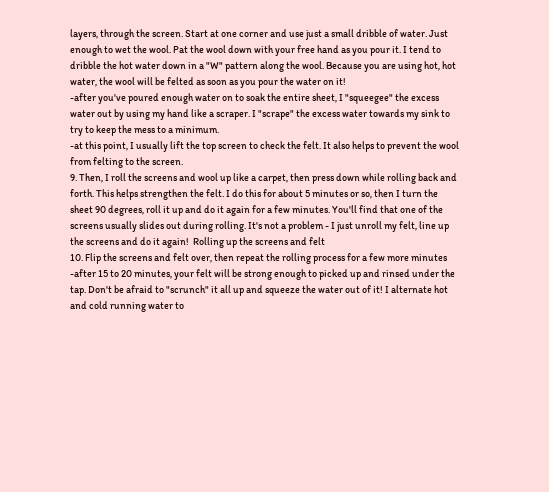layers, through the screen. Start at one corner and use just a small dribble of water. Just enough to wet the wool. Pat the wool down with your free hand as you pour it. I tend to dribble the hot water down in a "W" pattern along the wool. Because you are using hot, hot water, the wool will be felted as soon as you pour the water on it!
-after you've poured enough water on to soak the entire sheet, I "squeegee" the excess water out by using my hand like a scraper. I "scrape" the excess water towards my sink to try to keep the mess to a minimum.
-at this point, I usually lift the top screen to check the felt. It also helps to prevent the wool from felting to the screen.
9. Then, I roll the screens and wool up like a carpet, then press down while rolling back and forth. This helps strengthen the felt. I do this for about 5 minutes or so, then I turn the sheet 90 degrees, roll it up and do it again for a few minutes. You'll find that one of the screens usually slides out during rolling. It's not a problem - I just unroll my felt, line up the screens and do it again!  Rolling up the screens and felt
10. Flip the screens and felt over, then repeat the rolling process for a few more minutes
-after 15 to 20 minutes, your felt will be strong enough to picked up and rinsed under the tap. Don't be afraid to "scrunch" it all up and squeeze the water out of it! I alternate hot and cold running water to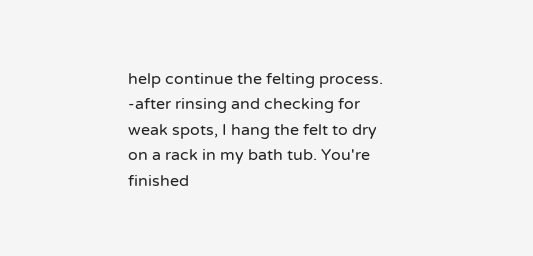help continue the felting process.
-after rinsing and checking for weak spots, I hang the felt to dry on a rack in my bath tub. You're finished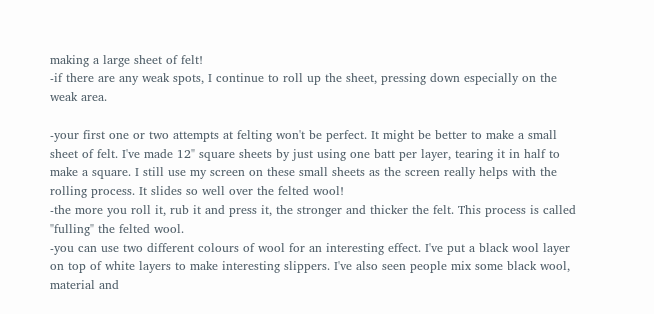making a large sheet of felt!
-if there are any weak spots, I continue to roll up the sheet, pressing down especially on the weak area.

-your first one or two attempts at felting won't be perfect. It might be better to make a small sheet of felt. I've made 12" square sheets by just using one batt per layer, tearing it in half to make a square. I still use my screen on these small sheets as the screen really helps with the rolling process. It slides so well over the felted wool!
-the more you roll it, rub it and press it, the stronger and thicker the felt. This process is called "fulling" the felted wool.
-you can use two different colours of wool for an interesting effect. I've put a black wool layer on top of white layers to make interesting slippers. I've also seen people mix some black wool, material and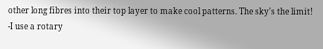other long fibres into their top layer to make cool patterns. The sky's the limit!
-I use a rotary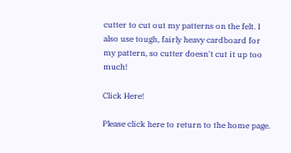cutter to cut out my patterns on the felt. I also use tough, fairly heavy cardboard for my pattern, so cutter doesn't cut it up too much!

Click Here!

Please click here to return to the home page.